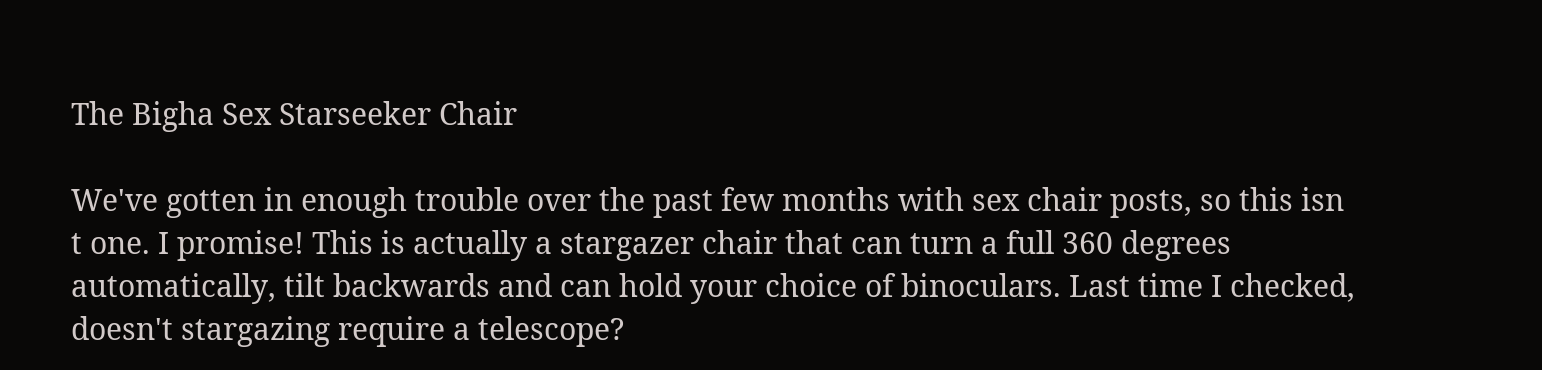The Bigha Sex Starseeker Chair

We've gotten in enough trouble over the past few months with sex chair posts, so this isn
t one. I promise! This is actually a stargazer chair that can turn a full 360 degrees automatically, tilt backwards and can hold your choice of binoculars. Last time I checked, doesn't stargazing require a telescope?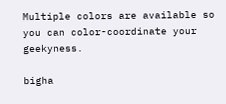Multiple colors are available so you can color-coordinate your geekyness.

bigha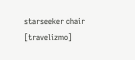starseeker chair [travelizmo]